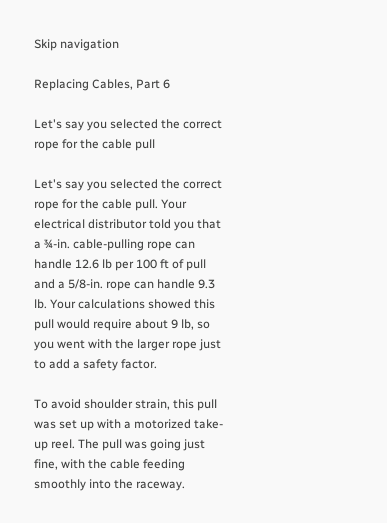Skip navigation

Replacing Cables, Part 6

Let's say you selected the correct rope for the cable pull

Let's say you selected the correct rope for the cable pull. Your electrical distributor told you that a ¾-in. cable-pulling rope can handle 12.6 lb per 100 ft of pull and a 5/8-in. rope can handle 9.3 lb. Your calculations showed this pull would require about 9 lb, so you went with the larger rope just to add a safety factor.

To avoid shoulder strain, this pull was set up with a motorized take-up reel. The pull was going just fine, with the cable feeding smoothly into the raceway.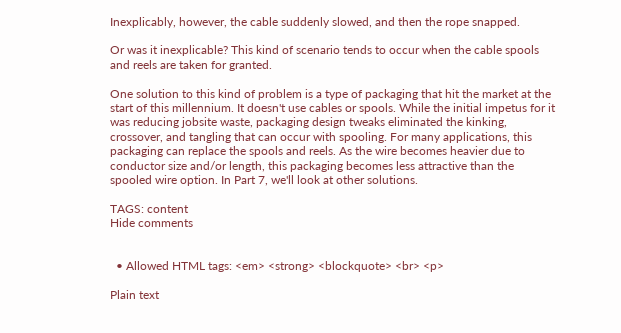Inexplicably, however, the cable suddenly slowed, and then the rope snapped.

Or was it inexplicable? This kind of scenario tends to occur when the cable spools and reels are taken for granted.

One solution to this kind of problem is a type of packaging that hit the market at the start of this millennium. It doesn't use cables or spools. While the initial impetus for it was reducing jobsite waste, packaging design tweaks eliminated the kinking, crossover, and tangling that can occur with spooling. For many applications, this packaging can replace the spools and reels. As the wire becomes heavier due to conductor size and/or length, this packaging becomes less attractive than the spooled wire option. In Part 7, we'll look at other solutions.

TAGS: content
Hide comments


  • Allowed HTML tags: <em> <strong> <blockquote> <br> <p>

Plain text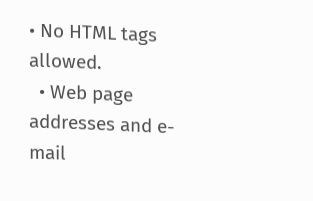• No HTML tags allowed.
  • Web page addresses and e-mail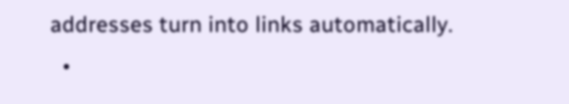addresses turn into links automatically.
  •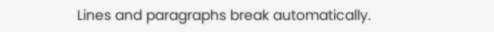Lines and paragraphs break automatically.